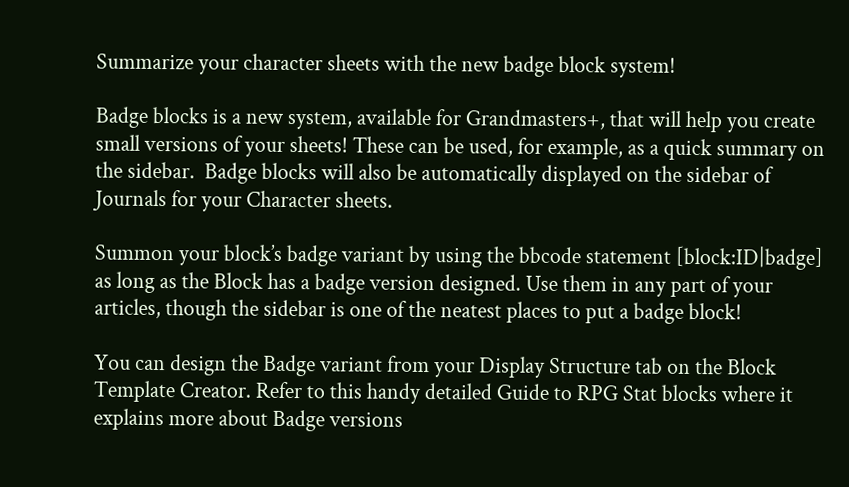Summarize your character sheets with the new badge block system!

Badge blocks is a new system, available for Grandmasters+, that will help you create small versions of your sheets! These can be used, for example, as a quick summary on the sidebar.  Badge blocks will also be automatically displayed on the sidebar of Journals for your Character sheets.

Summon your block’s badge variant by using the bbcode statement [block:ID|badge] as long as the Block has a badge version designed. Use them in any part of your articles, though the sidebar is one of the neatest places to put a badge block!

You can design the Badge variant from your Display Structure tab on the Block Template Creator. Refer to this handy detailed Guide to RPG Stat blocks where it explains more about Badge versions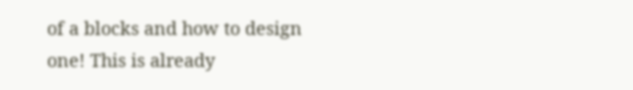of a blocks and how to design one! This is already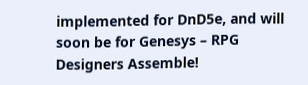implemented for DnD5e, and will soon be for Genesys – RPG Designers Assemble!